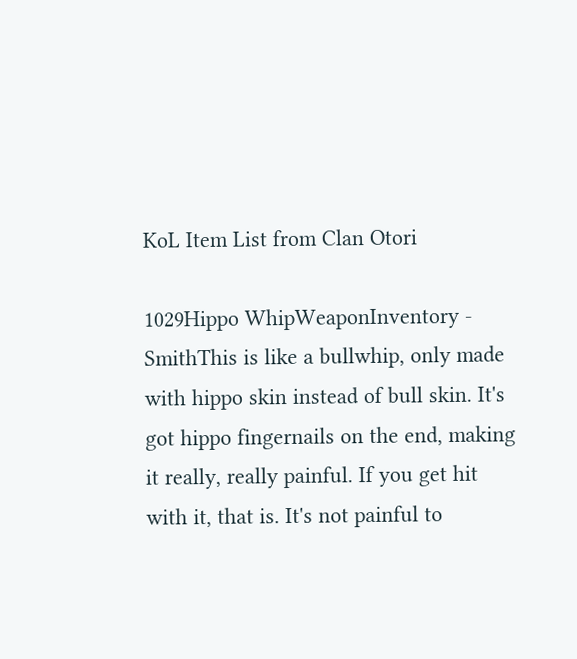KoL Item List from Clan Otori

1029Hippo WhipWeaponInventory - SmithThis is like a bullwhip, only made with hippo skin instead of bull skin. It's got hippo fingernails on the end, making it really, really painful. If you get hit with it, that is. It's not painful to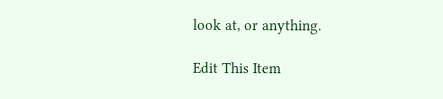look at, or anything.

Edit This Item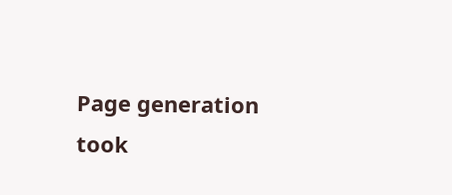Page generation took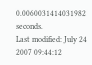0.0060031414031982 seconds.
Last modified: July 24 2007 09:44:12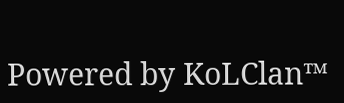Powered by KoLClan™